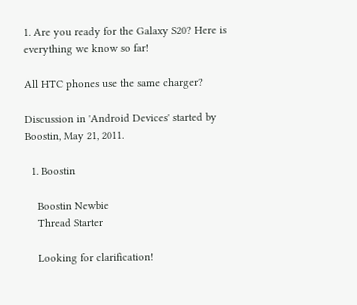1. Are you ready for the Galaxy S20? Here is everything we know so far!

All HTC phones use the same charger?

Discussion in 'Android Devices' started by Boostin, May 21, 2011.

  1. Boostin

    Boostin Newbie
    Thread Starter

    Looking for clarification!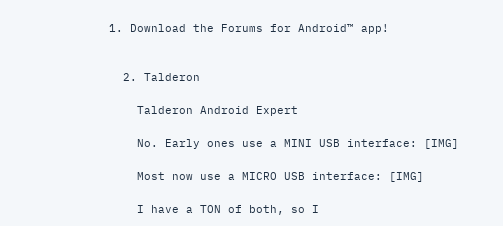1. Download the Forums for Android™ app!


  2. Talderon

    Talderon Android Expert

    No. Early ones use a MINI USB interface: [IMG]

    Most now use a MICRO USB interface: [IMG]

    I have a TON of both, so I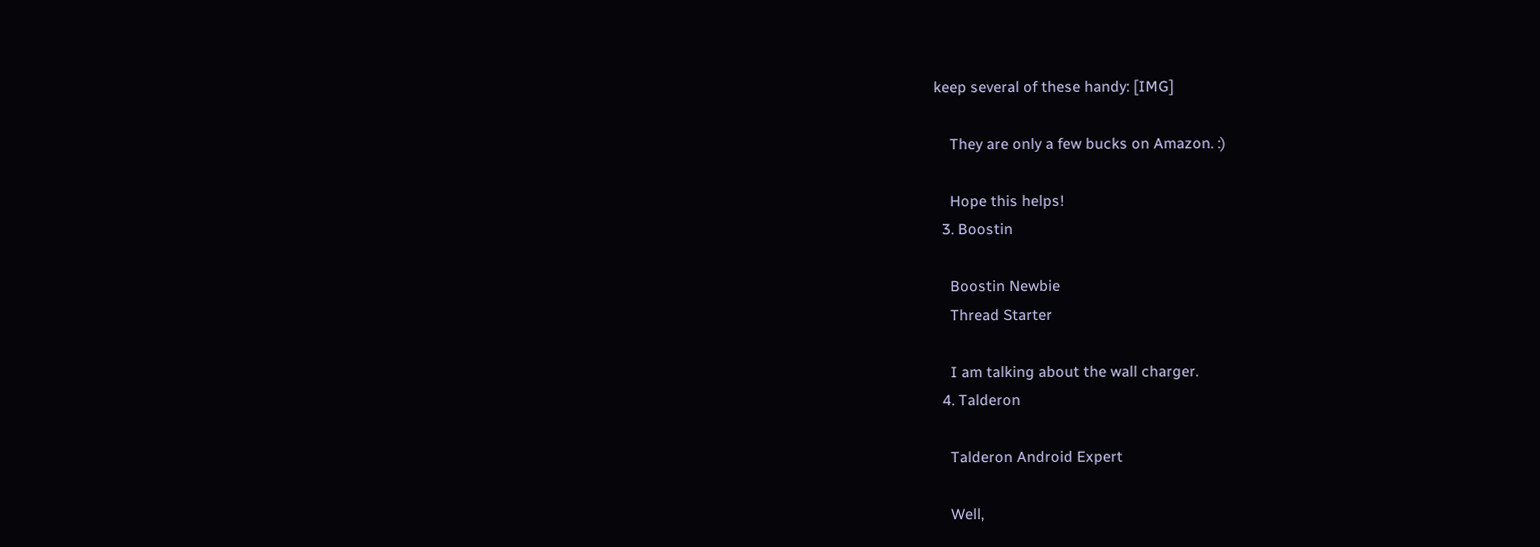keep several of these handy: [IMG]

    They are only a few bucks on Amazon. :)

    Hope this helps!
  3. Boostin

    Boostin Newbie
    Thread Starter

    I am talking about the wall charger.
  4. Talderon

    Talderon Android Expert

    Well,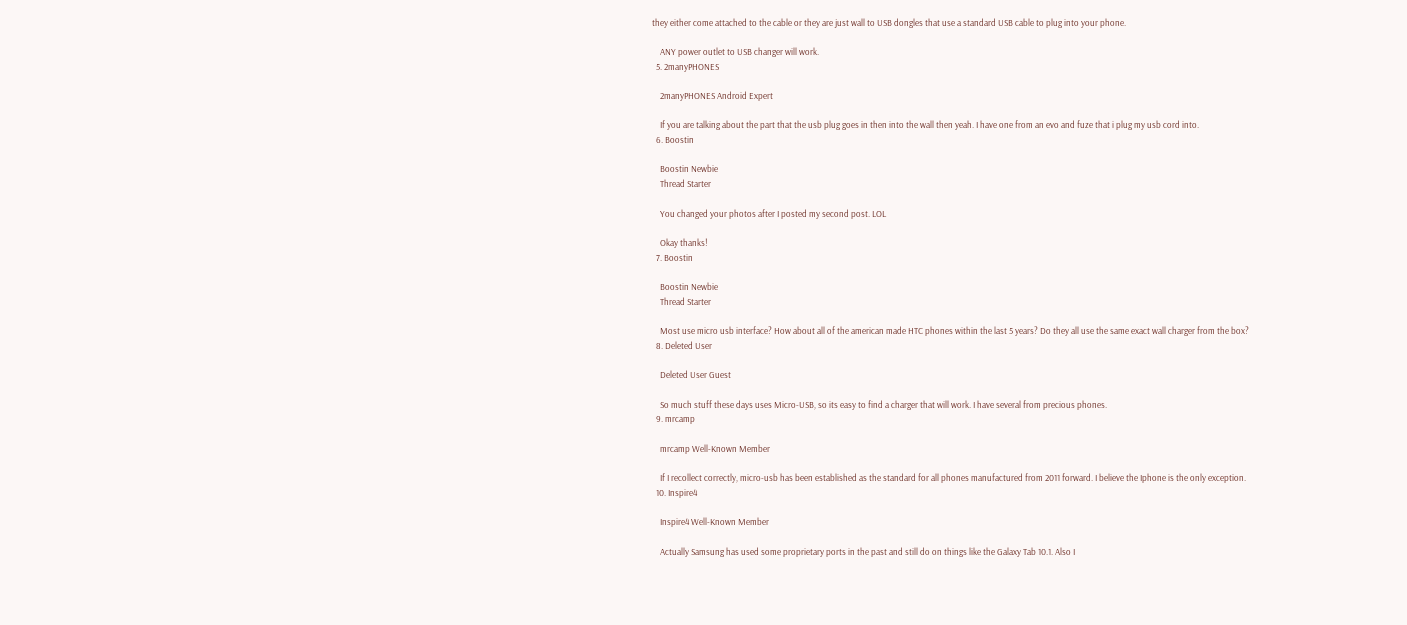they either come attached to the cable or they are just wall to USB dongles that use a standard USB cable to plug into your phone.

    ANY power outlet to USB changer will work.
  5. 2manyPHONES

    2manyPHONES Android Expert

    If you are talking about the part that the usb plug goes in then into the wall then yeah. I have one from an evo and fuze that i plug my usb cord into.
  6. Boostin

    Boostin Newbie
    Thread Starter

    You changed your photos after I posted my second post. LOL

    Okay thanks!
  7. Boostin

    Boostin Newbie
    Thread Starter

    Most use micro usb interface? How about all of the american made HTC phones within the last 5 years? Do they all use the same exact wall charger from the box?
  8. Deleted User

    Deleted User Guest

    So much stuff these days uses Micro-USB, so its easy to find a charger that will work. I have several from precious phones.
  9. mrcamp

    mrcamp Well-Known Member

    If I recollect correctly, micro-usb has been established as the standard for all phones manufactured from 2011 forward. I believe the Iphone is the only exception.
  10. Inspire4

    Inspire4 Well-Known Member

    Actually Samsung has used some proprietary ports in the past and still do on things like the Galaxy Tab 10.1. Also I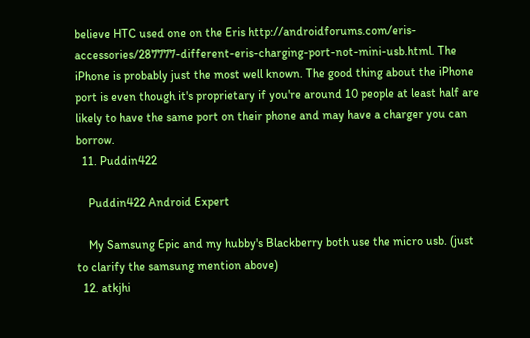believe HTC used one on the Eris http://androidforums.com/eris-accessories/287777-different-eris-charging-port-not-mini-usb.html. The iPhone is probably just the most well known. The good thing about the iPhone port is even though it's proprietary if you're around 10 people at least half are likely to have the same port on their phone and may have a charger you can borrow.
  11. Puddin422

    Puddin422 Android Expert

    My Samsung Epic and my hubby's Blackberry both use the micro usb. (just to clarify the samsung mention above)
  12. atkjhi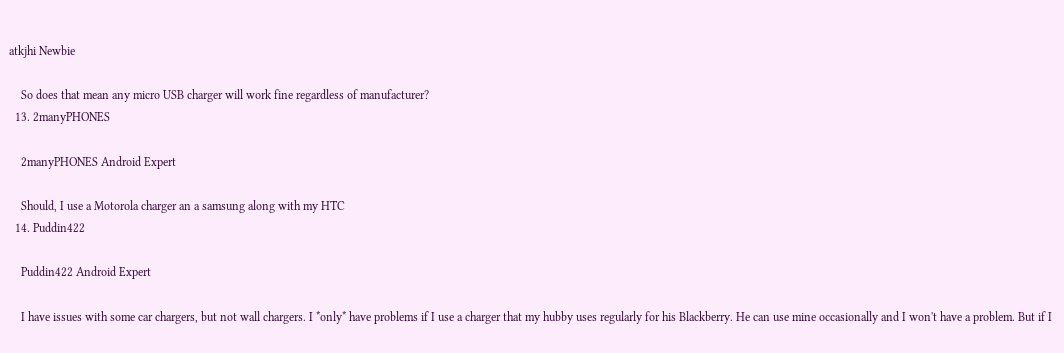atkjhi Newbie

    So does that mean any micro USB charger will work fine regardless of manufacturer?
  13. 2manyPHONES

    2manyPHONES Android Expert

    Should, I use a Motorola charger an a samsung along with my HTC
  14. Puddin422

    Puddin422 Android Expert

    I have issues with some car chargers, but not wall chargers. I *only* have problems if I use a charger that my hubby uses regularly for his Blackberry. He can use mine occasionally and I won't have a problem. But if I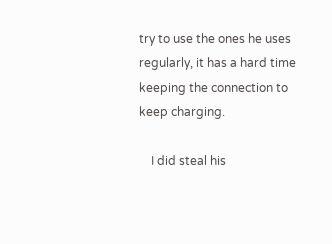try to use the ones he uses regularly, it has a hard time keeping the connection to keep charging.

    I did steal his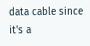data cable since it's a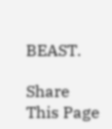BEAST.

Share This Page